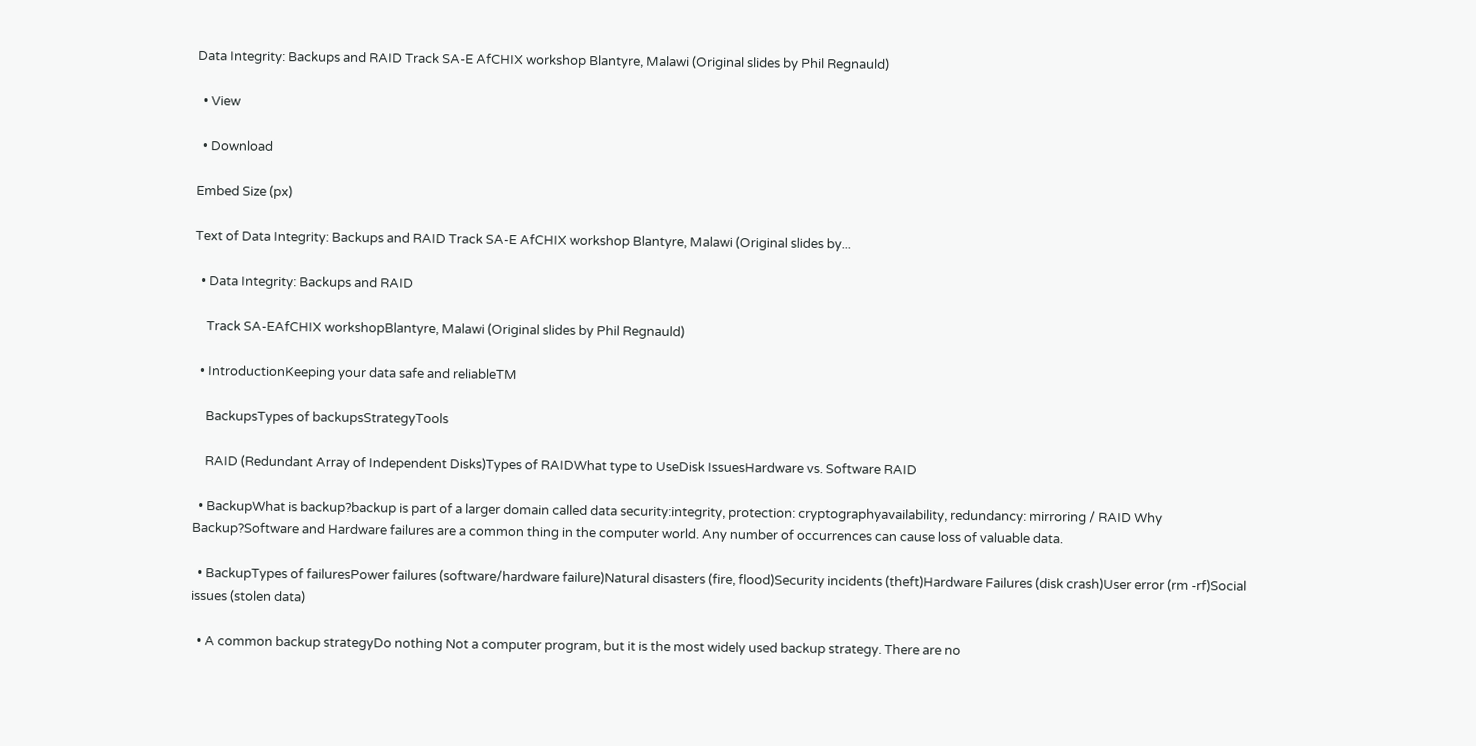Data Integrity: Backups and RAID Track SA-E AfCHIX workshop Blantyre, Malawi (Original slides by Phil Regnauld)

  • View

  • Download

Embed Size (px)

Text of Data Integrity: Backups and RAID Track SA-E AfCHIX workshop Blantyre, Malawi (Original slides by...

  • Data Integrity: Backups and RAID

    Track SA-EAfCHIX workshopBlantyre, Malawi (Original slides by Phil Regnauld)

  • IntroductionKeeping your data safe and reliableTM

    BackupsTypes of backupsStrategyTools

    RAID (Redundant Array of Independent Disks)Types of RAIDWhat type to UseDisk IssuesHardware vs. Software RAID

  • BackupWhat is backup?backup is part of a larger domain called data security:integrity, protection: cryptographyavailability, redundancy: mirroring / RAID Why Backup?Software and Hardware failures are a common thing in the computer world. Any number of occurrences can cause loss of valuable data.

  • BackupTypes of failuresPower failures (software/hardware failure)Natural disasters (fire, flood)Security incidents (theft)Hardware Failures (disk crash)User error (rm -rf)Social issues (stolen data)

  • A common backup strategyDo nothing Not a computer program, but it is the most widely used backup strategy. There are no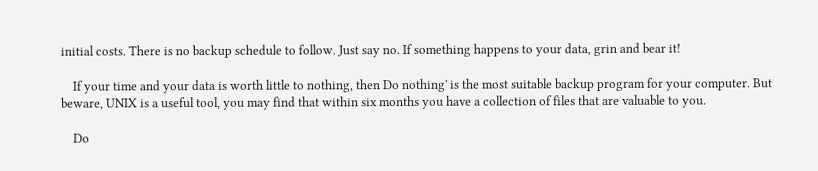initial costs. There is no backup schedule to follow. Just say no. If something happens to your data, grin and bear it!

    If your time and your data is worth little to nothing, then Do nothing' is the most suitable backup program for your computer. But beware, UNIX is a useful tool, you may find that within six months you have a collection of files that are valuable to you.

    Do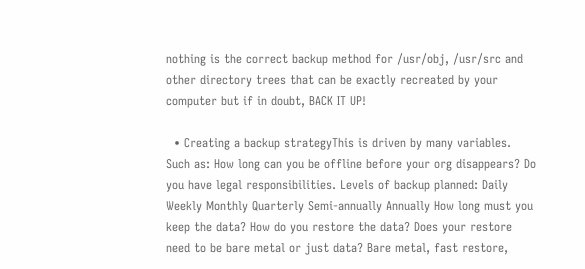nothing is the correct backup method for /usr/obj, /usr/src and other directory trees that can be exactly recreated by your computer but if in doubt, BACK IT UP!

  • Creating a backup strategyThis is driven by many variables. Such as: How long can you be offline before your org disappears? Do you have legal responsibilities. Levels of backup planned: Daily Weekly Monthly Quarterly Semi-annually Annually How long must you keep the data? How do you restore the data? Does your restore need to be bare metal or just data? Bare metal, fast restore,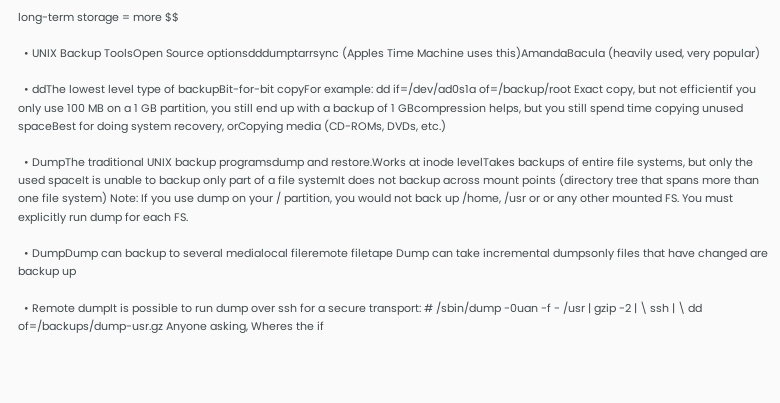long-term storage = more $$

  • UNIX Backup ToolsOpen Source optionsdddumptarrsync (Apples Time Machine uses this)AmandaBacula (heavily used, very popular)

  • ddThe lowest level type of backupBit-for-bit copyFor example: dd if=/dev/ad0s1a of=/backup/root Exact copy, but not efficientif you only use 100 MB on a 1 GB partition, you still end up with a backup of 1 GBcompression helps, but you still spend time copying unused spaceBest for doing system recovery, orCopying media (CD-ROMs, DVDs, etc.)

  • DumpThe traditional UNIX backup programsdump and restore.Works at inode levelTakes backups of entire file systems, but only the used spaceIt is unable to backup only part of a file systemIt does not backup across mount points (directory tree that spans more than one file system) Note: If you use dump on your / partition, you would not back up /home, /usr or or any other mounted FS. You must explicitly run dump for each FS.

  • DumpDump can backup to several medialocal fileremote filetape Dump can take incremental dumpsonly files that have changed are backup up

  • Remote dumpIt is possible to run dump over ssh for a secure transport: # /sbin/dump -0uan -f - /usr | gzip -2 | \ ssh | \ dd of=/backups/dump-usr.gz Anyone asking, Wheres the if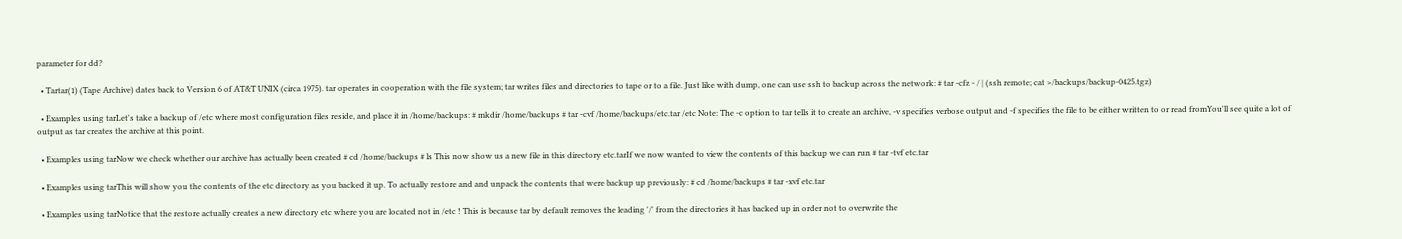parameter for dd?

  • Tartar(1) (Tape Archive) dates back to Version 6 of AT&T UNIX (circa 1975). tar operates in cooperation with the file system; tar writes files and directories to tape or to a file. Just like with dump, one can use ssh to backup across the network: # tar -cfz - / | (ssh remote; cat >/backups/backup-0425.tgz)

  • Examples using tarLet's take a backup of /etc where most configuration files reside, and place it in /home/backups: # mkdir /home/backups # tar -cvf /home/backups/etc.tar /etc Note: The -c option to tar tells it to create an archive, -v specifies verbose output and -f specifies the file to be either written to or read fromYou'll see quite a lot of output as tar creates the archive at this point.

  • Examples using tarNow we check whether our archive has actually been created # cd /home/backups # ls This now show us a new file in this directory etc.tarIf we now wanted to view the contents of this backup we can run # tar -tvf etc.tar

  • Examples using tarThis will show you the contents of the etc directory as you backed it up. To actually restore and and unpack the contents that were backup up previously: # cd /home/backups # tar -xvf etc.tar

  • Examples using tarNotice that the restore actually creates a new directory etc where you are located not in /etc ! This is because tar by default removes the leading '/' from the directories it has backed up in order not to overwrite the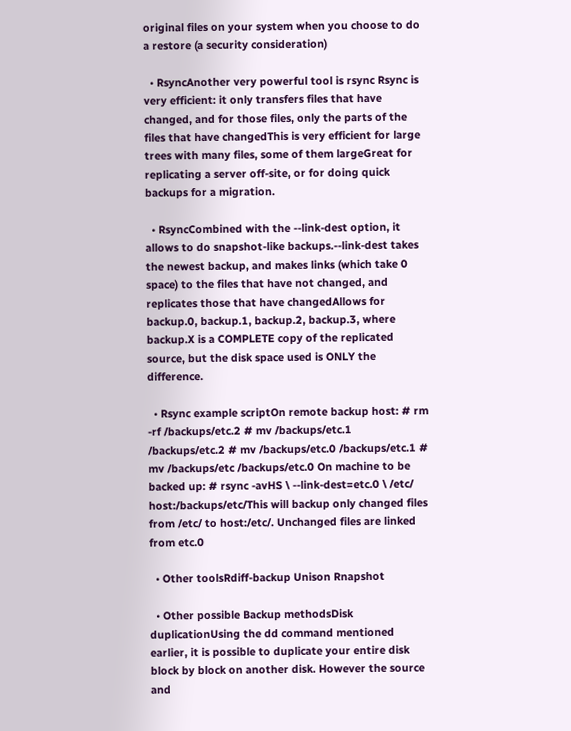original files on your system when you choose to do a restore (a security consideration)

  • RsyncAnother very powerful tool is rsync Rsync is very efficient: it only transfers files that have changed, and for those files, only the parts of the files that have changedThis is very efficient for large trees with many files, some of them largeGreat for replicating a server off-site, or for doing quick backups for a migration.

  • RsyncCombined with the --link-dest option, it allows to do snapshot-like backups.--link-dest takes the newest backup, and makes links (which take 0 space) to the files that have not changed, and replicates those that have changedAllows for backup.0, backup.1, backup.2, backup.3, where backup.X is a COMPLETE copy of the replicated source, but the disk space used is ONLY the difference.

  • Rsync example scriptOn remote backup host: # rm -rf /backups/etc.2 # mv /backups/etc.1 /backups/etc.2 # mv /backups/etc.0 /backups/etc.1 # mv /backups/etc /backups/etc.0 On machine to be backed up: # rsync -avHS \ --link-dest=etc.0 \ /etc/ host:/backups/etc/This will backup only changed files from /etc/ to host:/etc/. Unchanged files are linked from etc.0

  • Other toolsRdiff-backup Unison Rnapshot

  • Other possible Backup methodsDisk duplicationUsing the dd command mentioned earlier, it is possible to duplicate your entire disk block by block on another disk. However the source and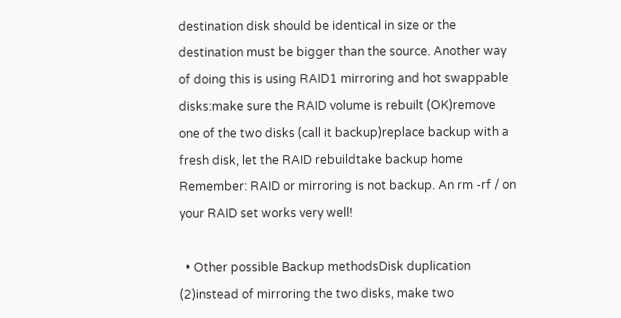destination disk should be identical in size or the destination must be bigger than the source. Another way of doing this is using RAID1 mirroring and hot swappable disks:make sure the RAID volume is rebuilt (OK)remove one of the two disks (call it backup)replace backup with a fresh disk, let the RAID rebuildtake backup home Remember: RAID or mirroring is not backup. An rm -rf / on your RAID set works very well!

  • Other possible Backup methodsDisk duplication (2)instead of mirroring the two disks, make two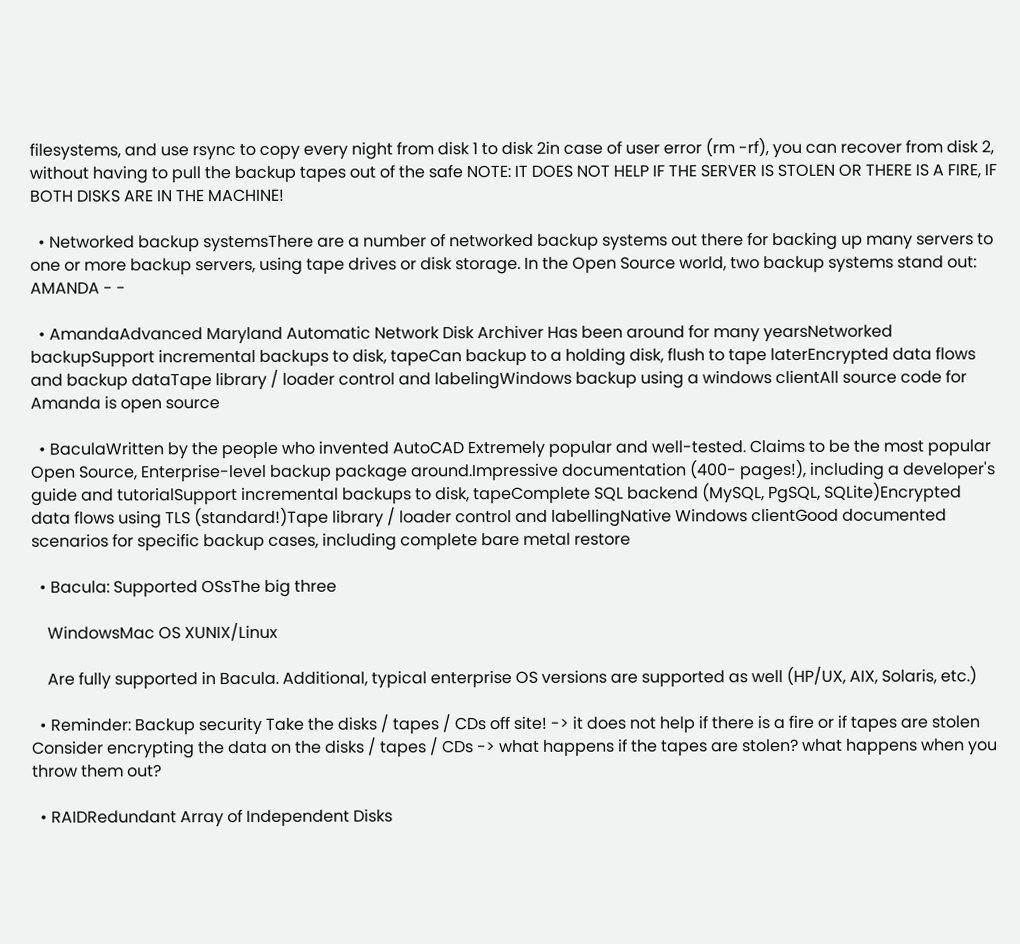filesystems, and use rsync to copy every night from disk 1 to disk 2in case of user error (rm -rf), you can recover from disk 2, without having to pull the backup tapes out of the safe NOTE: IT DOES NOT HELP IF THE SERVER IS STOLEN OR THERE IS A FIRE, IF BOTH DISKS ARE IN THE MACHINE!

  • Networked backup systemsThere are a number of networked backup systems out there for backing up many servers to one or more backup servers, using tape drives or disk storage. In the Open Source world, two backup systems stand out: AMANDA - -

  • AmandaAdvanced Maryland Automatic Network Disk Archiver Has been around for many yearsNetworked backupSupport incremental backups to disk, tapeCan backup to a holding disk, flush to tape laterEncrypted data flows and backup dataTape library / loader control and labelingWindows backup using a windows clientAll source code for Amanda is open source

  • BaculaWritten by the people who invented AutoCAD Extremely popular and well-tested. Claims to be the most popular Open Source, Enterprise-level backup package around.Impressive documentation (400- pages!), including a developer's guide and tutorialSupport incremental backups to disk, tapeComplete SQL backend (MySQL, PgSQL, SQLite)Encrypted data flows using TLS (standard!)Tape library / loader control and labellingNative Windows clientGood documented scenarios for specific backup cases, including complete bare metal restore

  • Bacula: Supported OSsThe big three

    WindowsMac OS XUNIX/Linux

    Are fully supported in Bacula. Additional, typical enterprise OS versions are supported as well (HP/UX, AIX, Solaris, etc.)

  • Reminder: Backup security Take the disks / tapes / CDs off site! -> it does not help if there is a fire or if tapes are stolen Consider encrypting the data on the disks / tapes / CDs -> what happens if the tapes are stolen? what happens when you throw them out?

  • RAIDRedundant Array of Independent Disks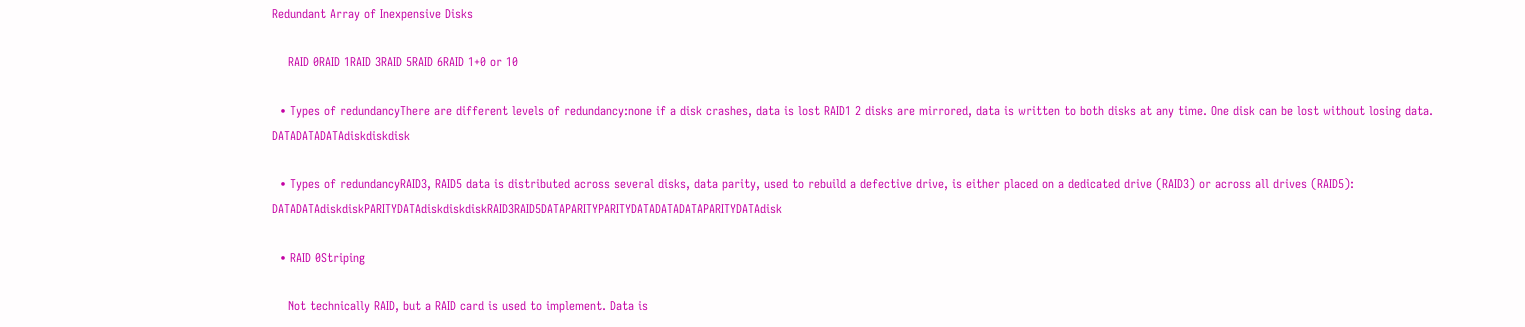Redundant Array of Inexpensive Disks

    RAID 0RAID 1RAID 3RAID 5RAID 6RAID 1+0 or 10

  • Types of redundancyThere are different levels of redundancy:none if a disk crashes, data is lost RAID1 2 disks are mirrored, data is written to both disks at any time. One disk can be lost without losing data. DATADATADATAdiskdiskdisk

  • Types of redundancyRAID3, RAID5 data is distributed across several disks, data parity, used to rebuild a defective drive, is either placed on a dedicated drive (RAID3) or across all drives (RAID5): DATADATAdiskdiskPARITYDATAdiskdiskdiskRAID3RAID5DATAPARITYPARITYDATADATADATAPARITYDATAdisk

  • RAID 0Striping

    Not technically RAID, but a RAID card is used to implement. Data is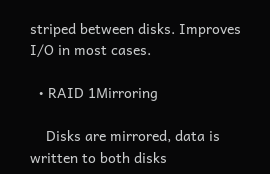striped between disks. Improves I/O in most cases.

  • RAID 1Mirroring

    Disks are mirrored, data is written to both disks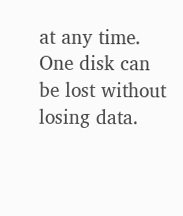at any time. One disk can be lost without losing data.